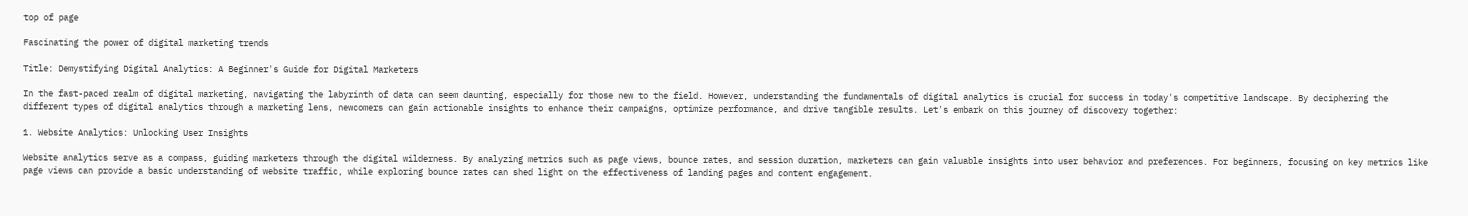top of page

Fascinating the power of digital marketing trends

Title: Demystifying Digital Analytics: A Beginner's Guide for Digital Marketers

In the fast-paced realm of digital marketing, navigating the labyrinth of data can seem daunting, especially for those new to the field. However, understanding the fundamentals of digital analytics is crucial for success in today's competitive landscape. By deciphering the different types of digital analytics through a marketing lens, newcomers can gain actionable insights to enhance their campaigns, optimize performance, and drive tangible results. Let's embark on this journey of discovery together:

1. Website Analytics: Unlocking User Insights

Website analytics serve as a compass, guiding marketers through the digital wilderness. By analyzing metrics such as page views, bounce rates, and session duration, marketers can gain valuable insights into user behavior and preferences. For beginners, focusing on key metrics like page views can provide a basic understanding of website traffic, while exploring bounce rates can shed light on the effectiveness of landing pages and content engagement.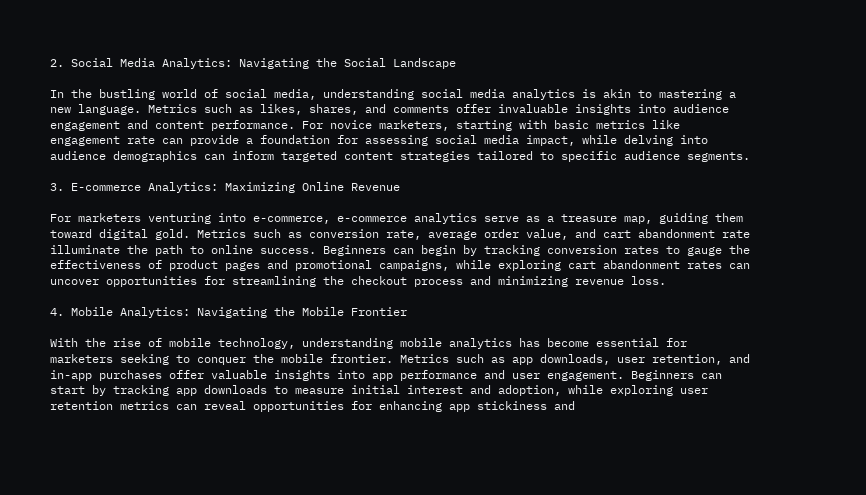2. Social Media Analytics: Navigating the Social Landscape

In the bustling world of social media, understanding social media analytics is akin to mastering a new language. Metrics such as likes, shares, and comments offer invaluable insights into audience engagement and content performance. For novice marketers, starting with basic metrics like engagement rate can provide a foundation for assessing social media impact, while delving into audience demographics can inform targeted content strategies tailored to specific audience segments.

3. E-commerce Analytics: Maximizing Online Revenue

For marketers venturing into e-commerce, e-commerce analytics serve as a treasure map, guiding them toward digital gold. Metrics such as conversion rate, average order value, and cart abandonment rate illuminate the path to online success. Beginners can begin by tracking conversion rates to gauge the effectiveness of product pages and promotional campaigns, while exploring cart abandonment rates can uncover opportunities for streamlining the checkout process and minimizing revenue loss.

4. Mobile Analytics: Navigating the Mobile Frontier

With the rise of mobile technology, understanding mobile analytics has become essential for marketers seeking to conquer the mobile frontier. Metrics such as app downloads, user retention, and in-app purchases offer valuable insights into app performance and user engagement. Beginners can start by tracking app downloads to measure initial interest and adoption, while exploring user retention metrics can reveal opportunities for enhancing app stickiness and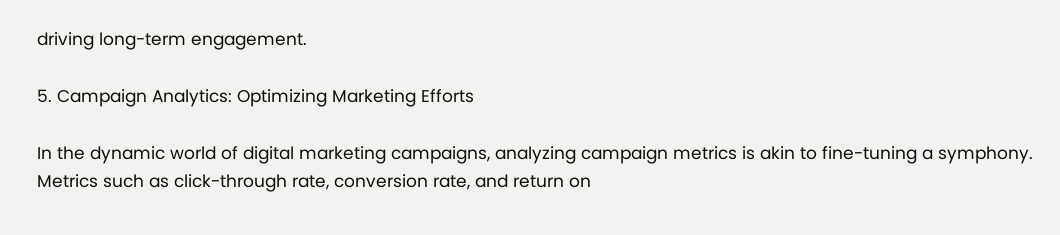driving long-term engagement.

5. Campaign Analytics: Optimizing Marketing Efforts

In the dynamic world of digital marketing campaigns, analyzing campaign metrics is akin to fine-tuning a symphony. Metrics such as click-through rate, conversion rate, and return on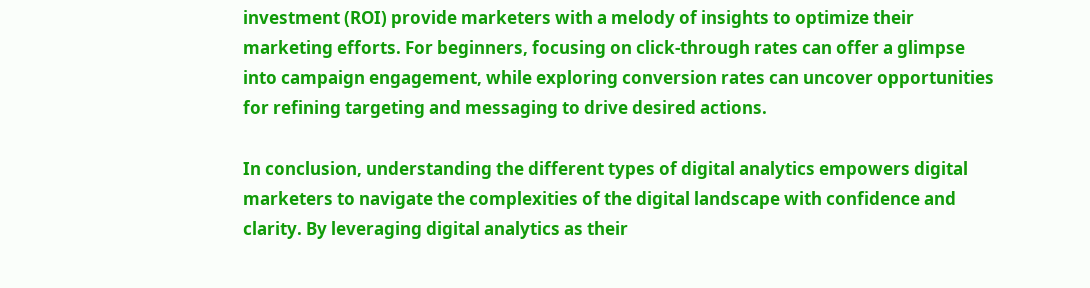investment (ROI) provide marketers with a melody of insights to optimize their marketing efforts. For beginners, focusing on click-through rates can offer a glimpse into campaign engagement, while exploring conversion rates can uncover opportunities for refining targeting and messaging to drive desired actions.

In conclusion, understanding the different types of digital analytics empowers digital marketers to navigate the complexities of the digital landscape with confidence and clarity. By leveraging digital analytics as their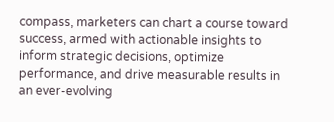compass, marketers can chart a course toward success, armed with actionable insights to inform strategic decisions, optimize performance, and drive measurable results in an ever-evolving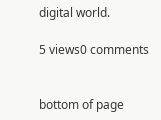digital world.

5 views0 comments


bottom of page